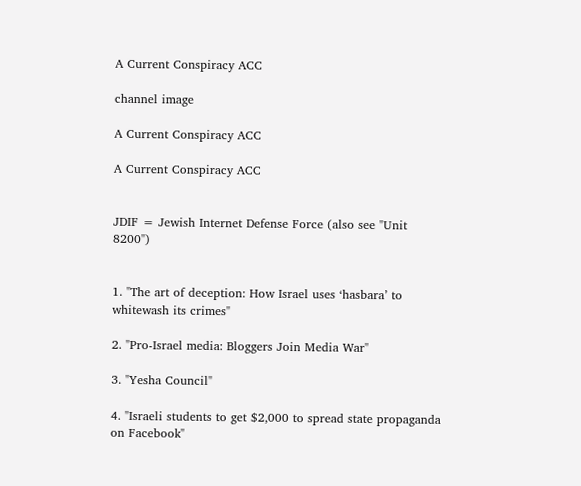A Current Conspiracy ACC

channel image

A Current Conspiracy ACC

A Current Conspiracy ACC


JDIF = Jewish Internet Defense Force (also see "Unit 8200")


1. "The art of deception: How Israel uses ‘hasbara’ to whitewash its crimes"

2. "Pro-Israel media: Bloggers Join Media War"

3. "Yesha Council"

4. "Israeli students to get $2,000 to spread state propaganda on Facebook"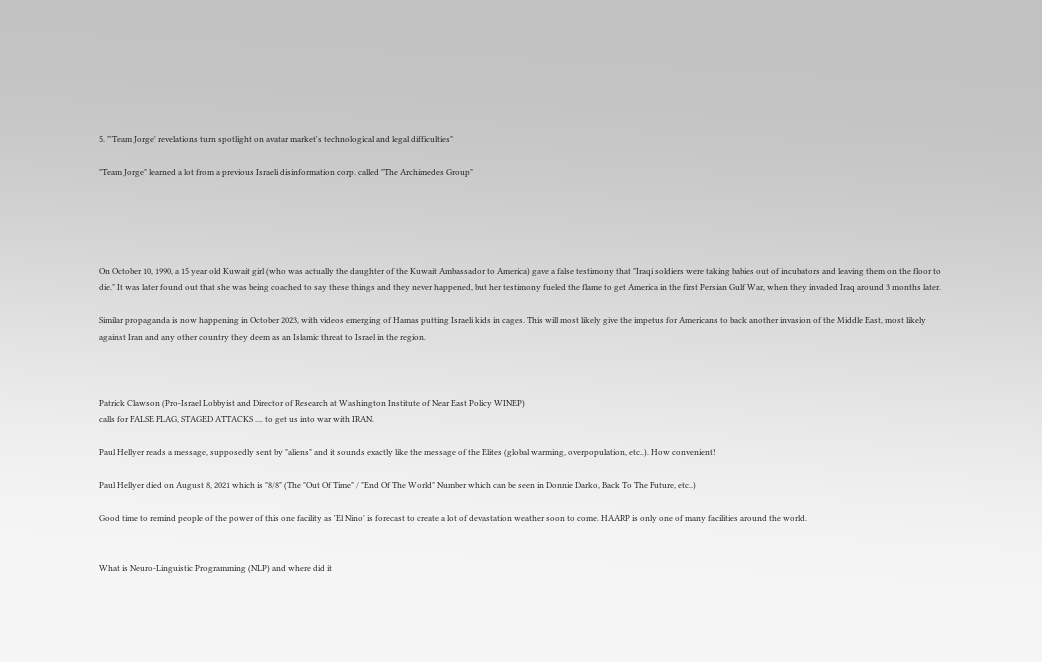5. "'Team Jorge' revelations turn spotlight on avatar market's technological and legal difficulties"

"Team Jorge" learned a lot from a previous Israeli disinformation corp. called "The Archimedes Group"





On October 10, 1990, a 15 year old Kuwait girl (who was actually the daughter of the Kuwait Ambassador to America) gave a false testimony that "Iraqi soldiers were taking babies out of incubators and leaving them on the floor to die." It was later found out that she was being coached to say these things and they never happened, but her testimony fueled the flame to get America in the first Persian Gulf War, when they invaded Iraq around 3 months later.

Similar propaganda is now happening in October 2023, with videos emerging of Hamas putting Israeli kids in cages. This will most likely give the impetus for Americans to back another invasion of the Middle East, most likely against Iran and any other country they deem as an Islamic threat to Israel in the region.



Patrick Clawson (Pro-Israel Lobbyist and Director of Research at Washington Institute of Near East Policy WINEP)
calls for FALSE FLAG, STAGED ATTACKS .... to get us into war with IRAN.

Paul Hellyer reads a message, supposedly sent by "aliens" and it sounds exactly like the message of the Elites (global warming, overpopulation, etc..). How convenient!

Paul Hellyer died on August 8, 2021 which is "8/8" (The "Out Of Time" / "End Of The World" Number which can be seen in Donnie Darko, Back To The Future, etc..)

Good time to remind people of the power of this one facility as 'El Nino' is forecast to create a lot of devastation weather soon to come. HAARP is only one of many facilities around the world.


What is Neuro-Linguistic Programming (NLP) and where did it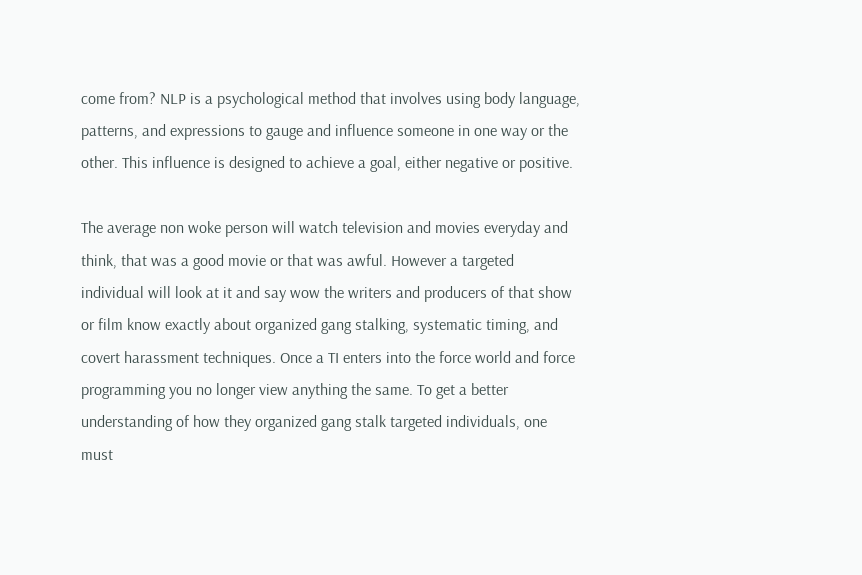come from? NLP is a psychological method that involves using body language, patterns, and expressions to gauge and influence someone in one way or the other. This influence is designed to achieve a goal, either negative or positive.

The average non woke person will watch television and movies everyday and think, that was a good movie or that was awful. However a targeted individual will look at it and say wow the writers and producers of that show or film know exactly about organized gang stalking, systematic timing, and covert harassment techniques. Once a TI enters into the force world and force programming you no longer view anything the same. To get a better understanding of how they organized gang stalk targeted individuals, one must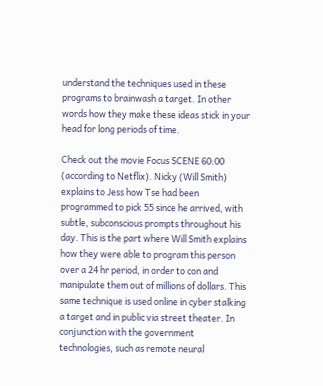understand the techniques used in these programs to brainwash a target. In other words how they make these ideas stick in your head for long periods of time.

Check out the movie Focus SCENE 60:00 (according to Netflix). Nicky (Will Smith) explains to Jess how Tse had been programmed to pick 55 since he arrived, with subtle, subconscious prompts throughout his day. This is the part where Will Smith explains how they were able to program this person over a 24 hr period, in order to con and manipulate them out of millions of dollars. This same technique is used online in cyber stalking a target and in public via street theater. In conjunction with the government technologies, such as remote neural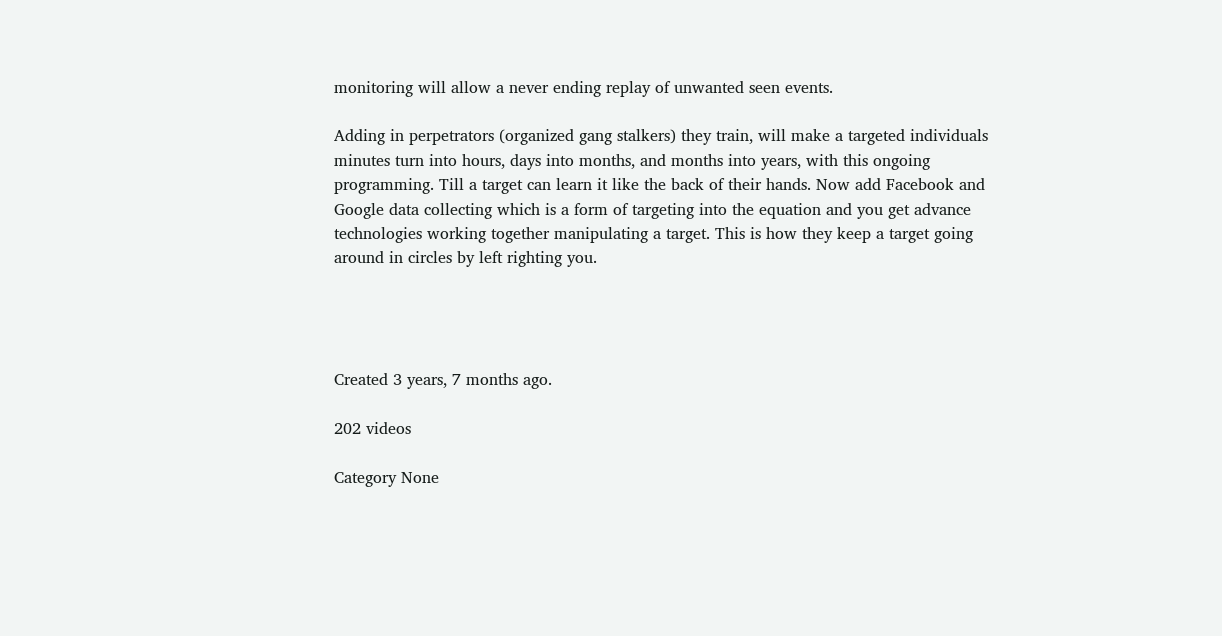monitoring will allow a never ending replay of unwanted seen events.

Adding in perpetrators (organized gang stalkers) they train, will make a targeted individuals minutes turn into hours, days into months, and months into years, with this ongoing programming. Till a target can learn it like the back of their hands. Now add Facebook and Google data collecting which is a form of targeting into the equation and you get advance technologies working together manipulating a target. This is how they keep a target going around in circles by left righting you.




Created 3 years, 7 months ago.

202 videos

Category None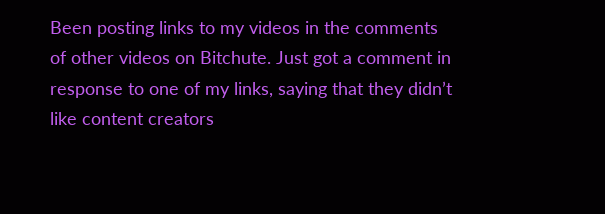Been posting links to my videos in the comments of other videos on Bitchute. Just got a comment in response to one of my links, saying that they didn’t like content creators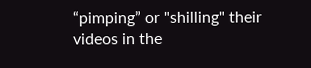“pimping” or "shilling" their videos in the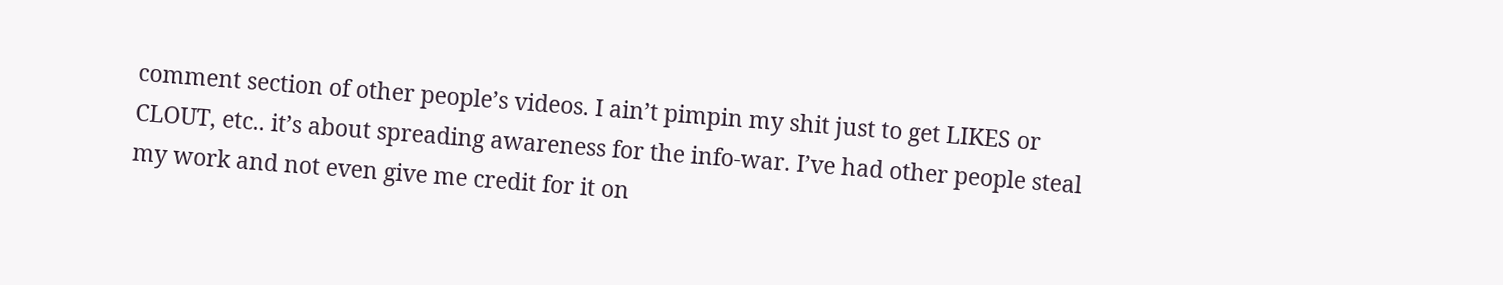comment section of other people’s videos. I ain’t pimpin my shit just to get LIKES or CLOUT, etc.. it’s about spreading awareness for the info-war. I’ve had other people steal my work and not even give me credit for it on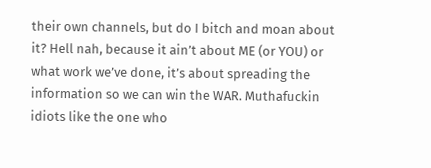their own channels, but do I bitch and moan about it? Hell nah, because it ain’t about ME (or YOU) or what work we’ve done, it’s about spreading the information so we can win the WAR. Muthafuckin idiots like the one who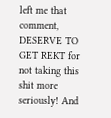left me that comment, DESERVE TO GET REKT for not taking this shit more seriously! And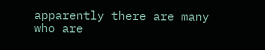apparently there are many who are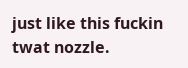just like this fuckin twat nozzle.